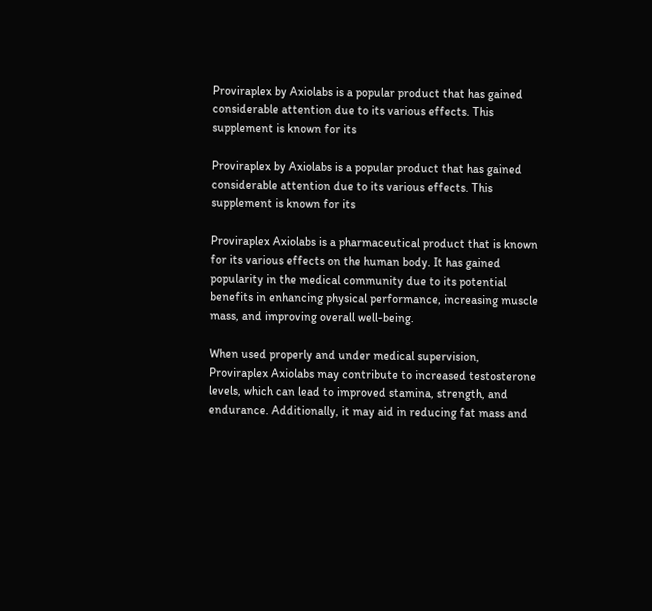Proviraplex by Axiolabs is a popular product that has gained considerable attention due to its various effects. This supplement is known for its

Proviraplex by Axiolabs is a popular product that has gained considerable attention due to its various effects. This supplement is known for its

Proviraplex Axiolabs is a pharmaceutical product that is known for its various effects on the human body. It has gained popularity in the medical community due to its potential benefits in enhancing physical performance, increasing muscle mass, and improving overall well-being.

When used properly and under medical supervision, Proviraplex Axiolabs may contribute to increased testosterone levels, which can lead to improved stamina, strength, and endurance. Additionally, it may aid in reducing fat mass and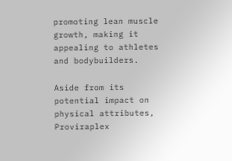promoting lean muscle growth, making it appealing to athletes and bodybuilders.

Aside from its potential impact on physical attributes, Proviraplex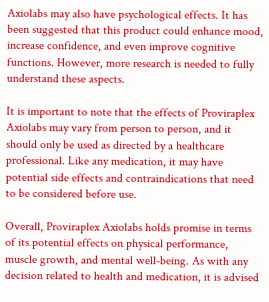Axiolabs may also have psychological effects. It has been suggested that this product could enhance mood, increase confidence, and even improve cognitive functions. However, more research is needed to fully understand these aspects.

It is important to note that the effects of Proviraplex Axiolabs may vary from person to person, and it should only be used as directed by a healthcare professional. Like any medication, it may have potential side effects and contraindications that need to be considered before use.

Overall, Proviraplex Axiolabs holds promise in terms of its potential effects on physical performance, muscle growth, and mental well-being. As with any decision related to health and medication, it is advised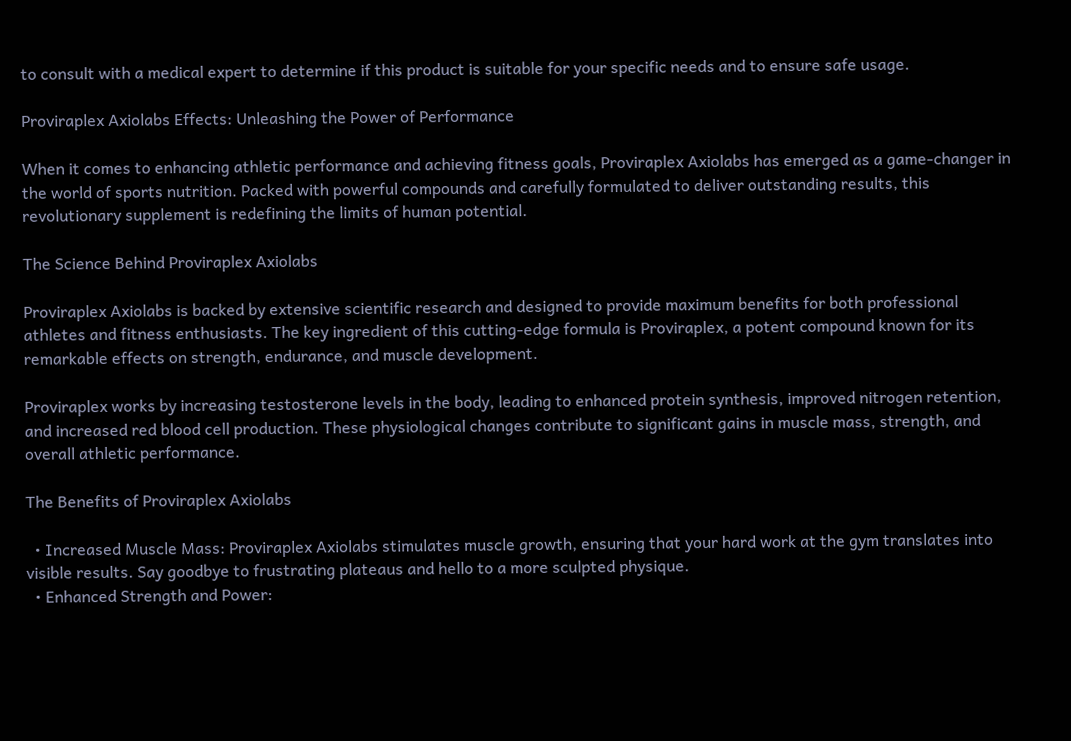to consult with a medical expert to determine if this product is suitable for your specific needs and to ensure safe usage.

Proviraplex Axiolabs Effects: Unleashing the Power of Performance

When it comes to enhancing athletic performance and achieving fitness goals, Proviraplex Axiolabs has emerged as a game-changer in the world of sports nutrition. Packed with powerful compounds and carefully formulated to deliver outstanding results, this revolutionary supplement is redefining the limits of human potential.

The Science Behind Proviraplex Axiolabs

Proviraplex Axiolabs is backed by extensive scientific research and designed to provide maximum benefits for both professional athletes and fitness enthusiasts. The key ingredient of this cutting-edge formula is Proviraplex, a potent compound known for its remarkable effects on strength, endurance, and muscle development.

Proviraplex works by increasing testosterone levels in the body, leading to enhanced protein synthesis, improved nitrogen retention, and increased red blood cell production. These physiological changes contribute to significant gains in muscle mass, strength, and overall athletic performance.

The Benefits of Proviraplex Axiolabs

  • Increased Muscle Mass: Proviraplex Axiolabs stimulates muscle growth, ensuring that your hard work at the gym translates into visible results. Say goodbye to frustrating plateaus and hello to a more sculpted physique.
  • Enhanced Strength and Power: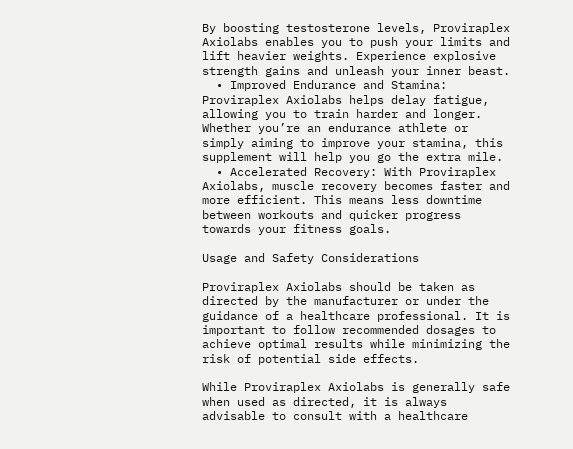By boosting testosterone levels, Proviraplex Axiolabs enables you to push your limits and lift heavier weights. Experience explosive strength gains and unleash your inner beast.
  • Improved Endurance and Stamina: Proviraplex Axiolabs helps delay fatigue, allowing you to train harder and longer. Whether you’re an endurance athlete or simply aiming to improve your stamina, this supplement will help you go the extra mile.
  • Accelerated Recovery: With Proviraplex Axiolabs, muscle recovery becomes faster and more efficient. This means less downtime between workouts and quicker progress towards your fitness goals.

Usage and Safety Considerations

Proviraplex Axiolabs should be taken as directed by the manufacturer or under the guidance of a healthcare professional. It is important to follow recommended dosages to achieve optimal results while minimizing the risk of potential side effects.

While Proviraplex Axiolabs is generally safe when used as directed, it is always advisable to consult with a healthcare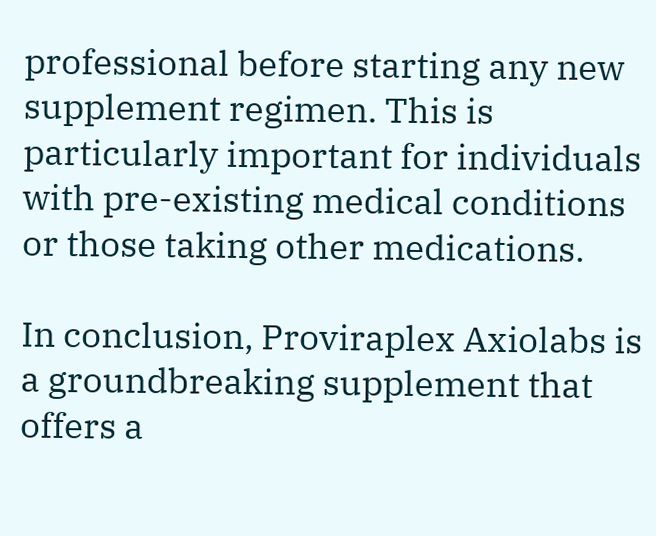professional before starting any new supplement regimen. This is particularly important for individuals with pre-existing medical conditions or those taking other medications.

In conclusion, Proviraplex Axiolabs is a groundbreaking supplement that offers a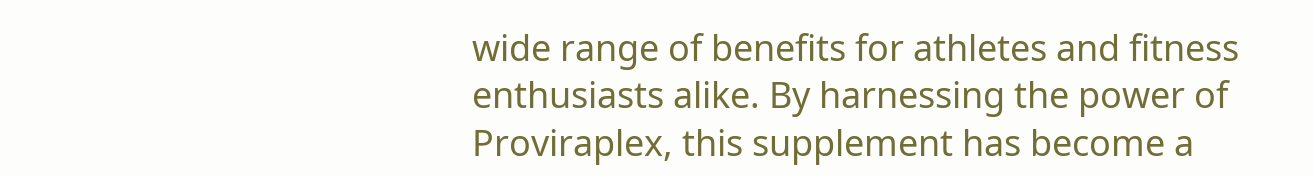wide range of benefits for athletes and fitness enthusiasts alike. By harnessing the power of Proviraplex, this supplement has become a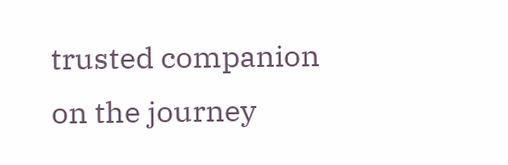trusted companion on the journey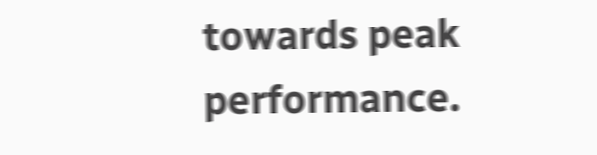towards peak performance.